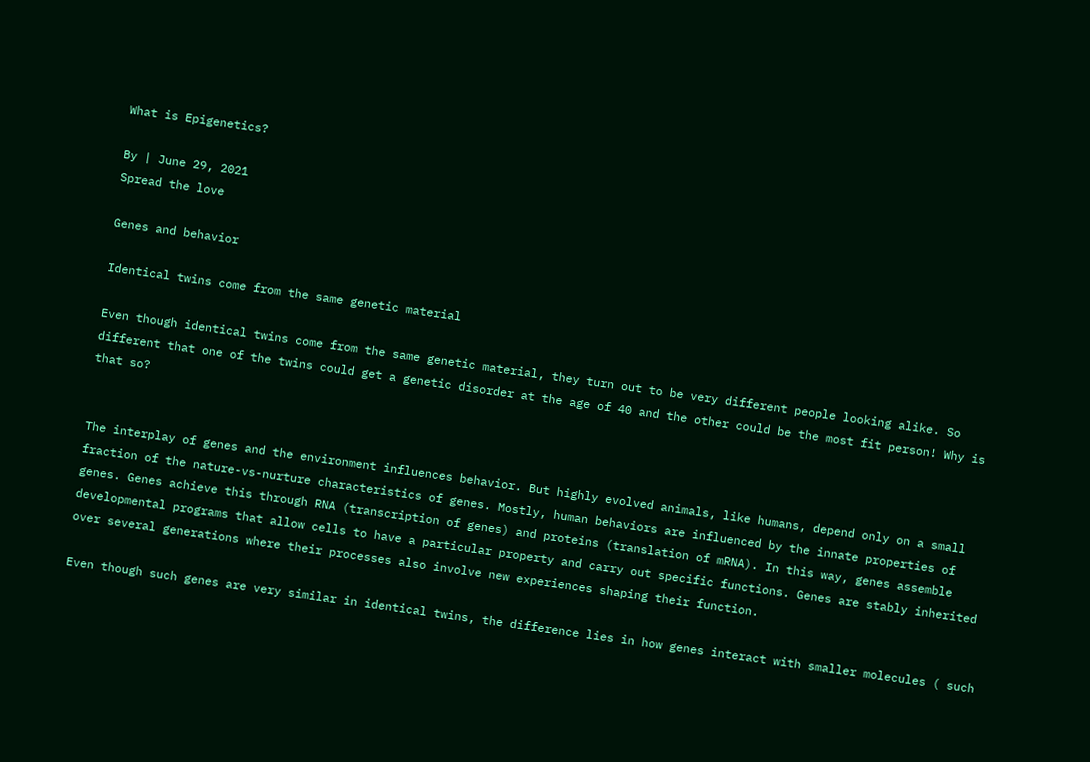What is Epigenetics?

By | June 29, 2021
Spread the love

Genes and behavior

Identical twins come from the same genetic material

Even though identical twins come from the same genetic material, they turn out to be very different people looking alike. So different that one of the twins could get a genetic disorder at the age of 40 and the other could be the most fit person! Why is that so?


The interplay of genes and the environment influences behavior. But highly evolved animals, like humans, depend only on a small fraction of the nature-vs-nurture characteristics of genes. Mostly, human behaviors are influenced by the innate properties of genes. Genes achieve this through RNA (transcription of genes) and proteins (translation of mRNA). In this way, genes assemble developmental programs that allow cells to have a particular property and carry out specific functions. Genes are stably inherited over several generations where their processes also involve new experiences shaping their function.

Even though such genes are very similar in identical twins, the difference lies in how genes interact with smaller molecules ( such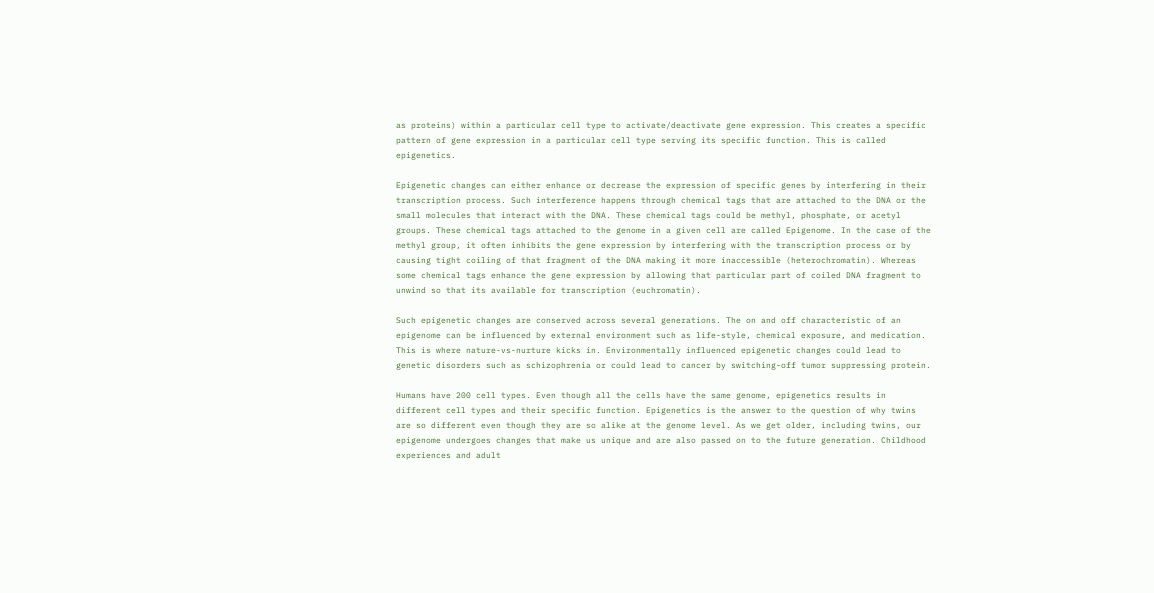as proteins) within a particular cell type to activate/deactivate gene expression. This creates a specific pattern of gene expression in a particular cell type serving its specific function. This is called epigenetics.

Epigenetic changes can either enhance or decrease the expression of specific genes by interfering in their transcription process. Such interference happens through chemical tags that are attached to the DNA or the small molecules that interact with the DNA. These chemical tags could be methyl, phosphate, or acetyl groups. These chemical tags attached to the genome in a given cell are called Epigenome. In the case of the methyl group, it often inhibits the gene expression by interfering with the transcription process or by causing tight coiling of that fragment of the DNA making it more inaccessible (heterochromatin). Whereas some chemical tags enhance the gene expression by allowing that particular part of coiled DNA fragment to unwind so that its available for transcription (euchromatin).

Such epigenetic changes are conserved across several generations. The on and off characteristic of an epigenome can be influenced by external environment such as life-style, chemical exposure, and medication. This is where nature-vs-nurture kicks in. Environmentally influenced epigenetic changes could lead to genetic disorders such as schizophrenia or could lead to cancer by switching-off tumor suppressing protein.

Humans have 200 cell types. Even though all the cells have the same genome, epigenetics results in different cell types and their specific function. Epigenetics is the answer to the question of why twins are so different even though they are so alike at the genome level. As we get older, including twins, our epigenome undergoes changes that make us unique and are also passed on to the future generation. Childhood experiences and adult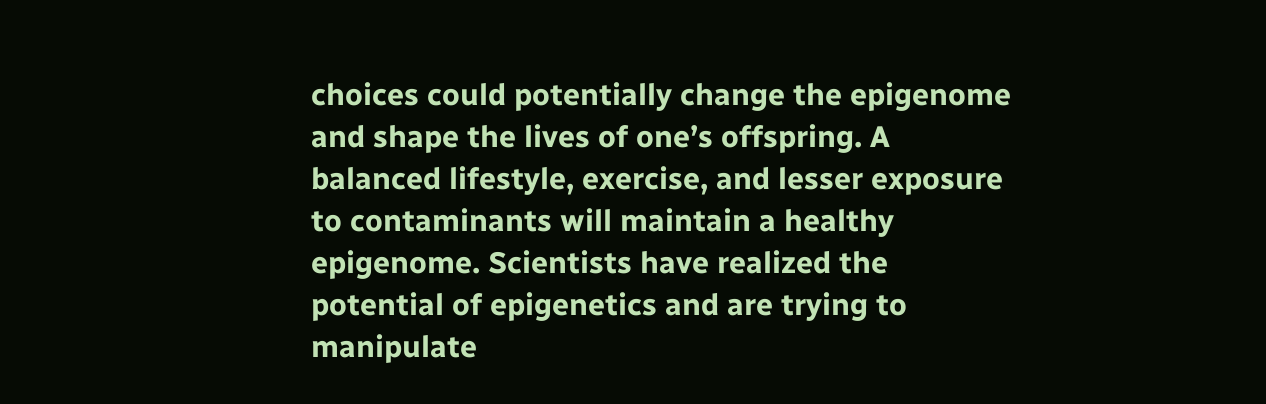choices could potentially change the epigenome and shape the lives of one’s offspring. A balanced lifestyle, exercise, and lesser exposure to contaminants will maintain a healthy epigenome. Scientists have realized the potential of epigenetics and are trying to manipulate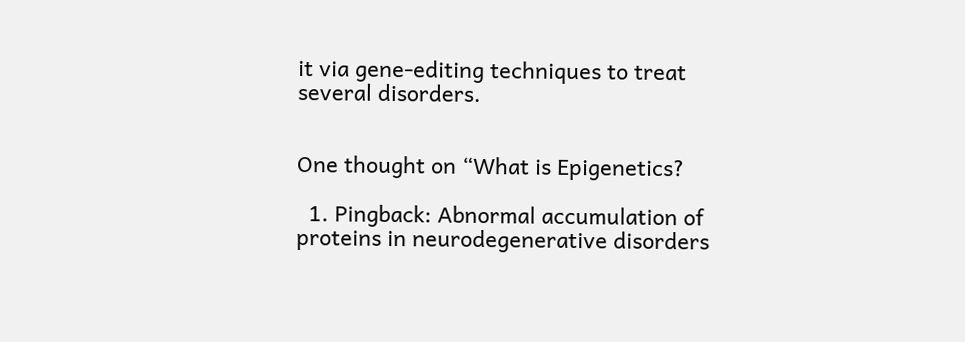it via gene-editing techniques to treat several disorders.


One thought on “What is Epigenetics?

  1. Pingback: Abnormal accumulation of proteins in neurodegenerative disorders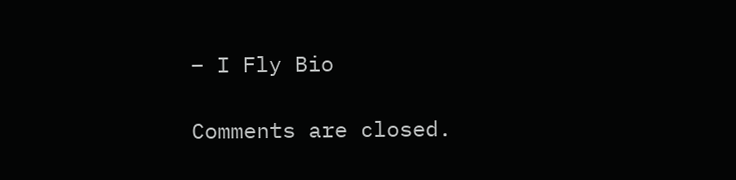– I Fly Bio

Comments are closed.